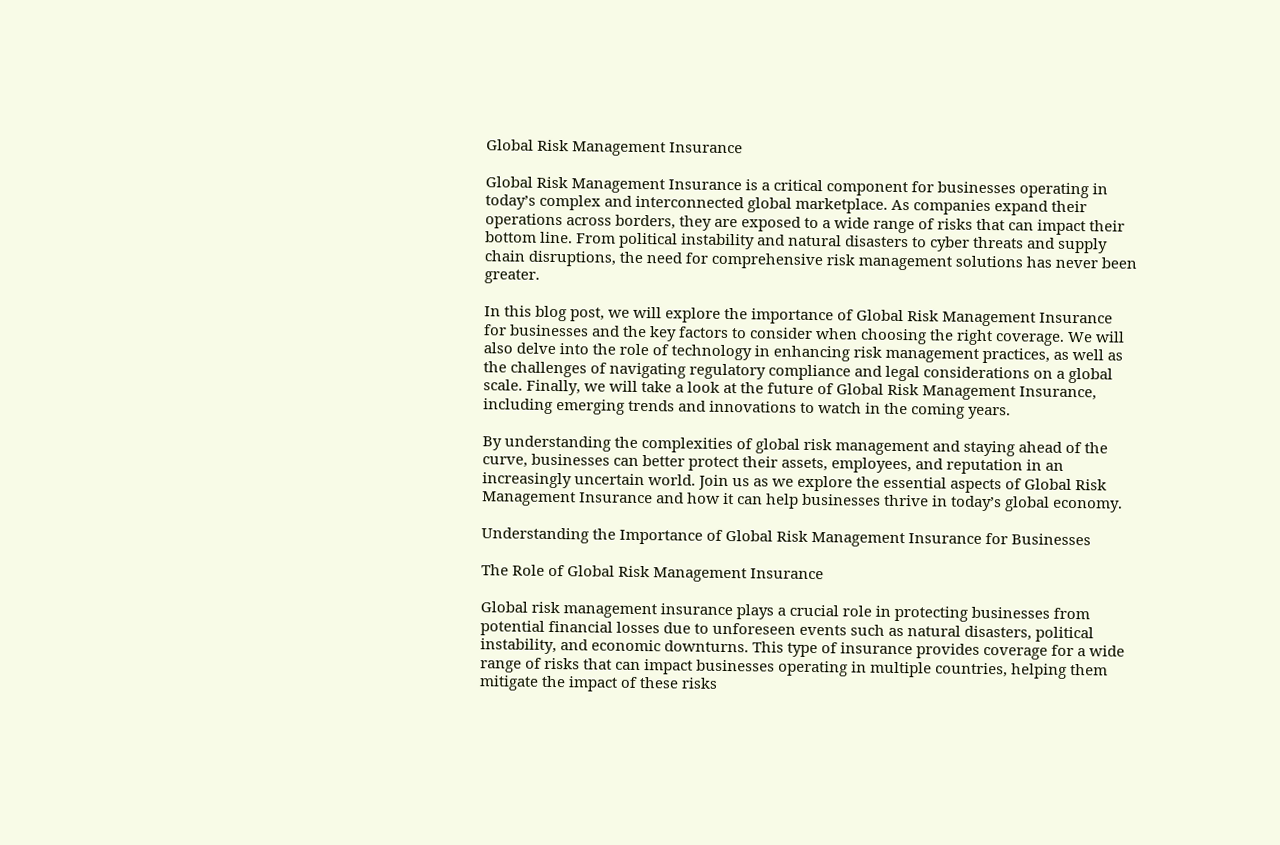Global Risk Management Insurance

Global Risk Management Insurance is a critical component for businesses operating in today’s complex and interconnected global marketplace. As companies expand their operations across borders, they are exposed to a wide range of risks that can impact their bottom line. From political instability and natural disasters to cyber threats and supply chain disruptions, the need for comprehensive risk management solutions has never been greater.

In this blog post, we will explore the importance of Global Risk Management Insurance for businesses and the key factors to consider when choosing the right coverage. We will also delve into the role of technology in enhancing risk management practices, as well as the challenges of navigating regulatory compliance and legal considerations on a global scale. Finally, we will take a look at the future of Global Risk Management Insurance, including emerging trends and innovations to watch in the coming years.

By understanding the complexities of global risk management and staying ahead of the curve, businesses can better protect their assets, employees, and reputation in an increasingly uncertain world. Join us as we explore the essential aspects of Global Risk Management Insurance and how it can help businesses thrive in today’s global economy.

Understanding the Importance of Global Risk Management Insurance for Businesses

The Role of Global Risk Management Insurance

Global risk management insurance plays a crucial role in protecting businesses from potential financial losses due to unforeseen events such as natural disasters, political instability, and economic downturns. This type of insurance provides coverage for a wide range of risks that can impact businesses operating in multiple countries, helping them mitigate the impact of these risks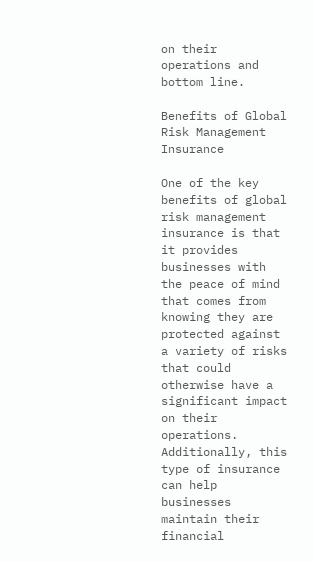on their operations and bottom line.

Benefits of Global Risk Management Insurance

One of the key benefits of global risk management insurance is that it provides businesses with the peace of mind that comes from knowing they are protected against a variety of risks that could otherwise have a significant impact on their operations. Additionally, this type of insurance can help businesses maintain their financial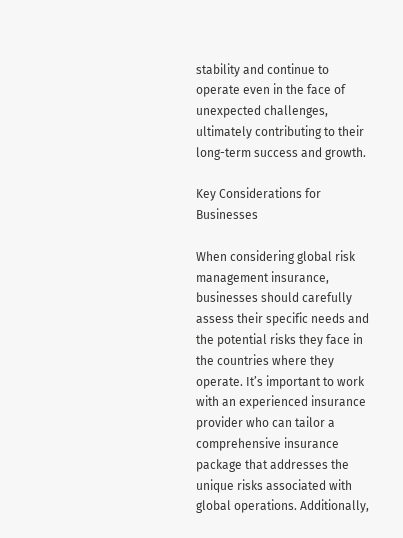stability and continue to operate even in the face of unexpected challenges, ultimately contributing to their long-term success and growth.

Key Considerations for Businesses

When considering global risk management insurance, businesses should carefully assess their specific needs and the potential risks they face in the countries where they operate. It’s important to work with an experienced insurance provider who can tailor a comprehensive insurance package that addresses the unique risks associated with global operations. Additionally,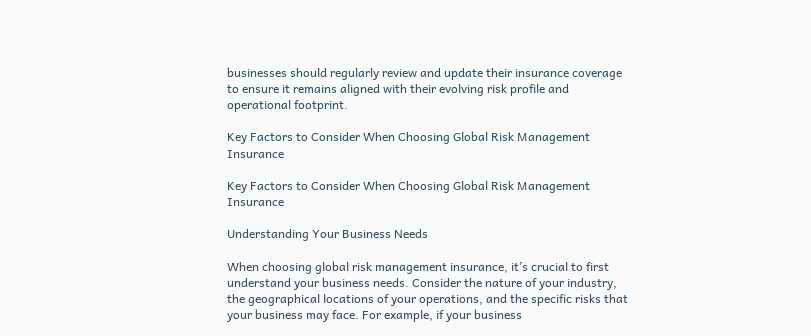businesses should regularly review and update their insurance coverage to ensure it remains aligned with their evolving risk profile and operational footprint.

Key Factors to Consider When Choosing Global Risk Management Insurance

Key Factors to Consider When Choosing Global Risk Management Insurance

Understanding Your Business Needs

When choosing global risk management insurance, it’s crucial to first understand your business needs. Consider the nature of your industry, the geographical locations of your operations, and the specific risks that your business may face. For example, if your business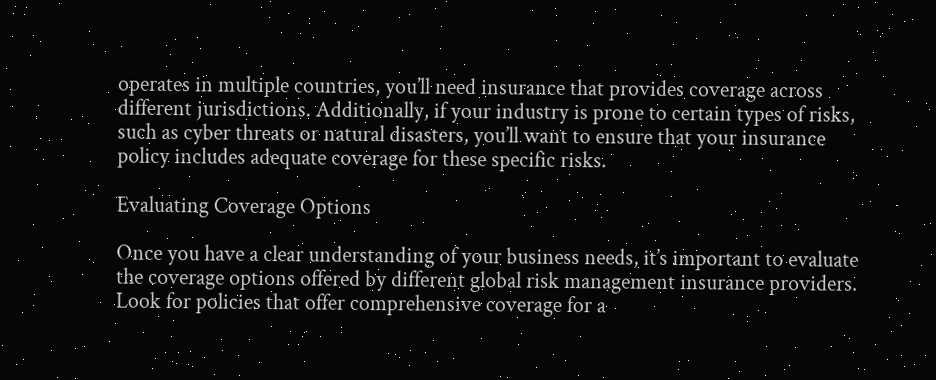operates in multiple countries, you’ll need insurance that provides coverage across different jurisdictions. Additionally, if your industry is prone to certain types of risks, such as cyber threats or natural disasters, you’ll want to ensure that your insurance policy includes adequate coverage for these specific risks.

Evaluating Coverage Options

Once you have a clear understanding of your business needs, it’s important to evaluate the coverage options offered by different global risk management insurance providers. Look for policies that offer comprehensive coverage for a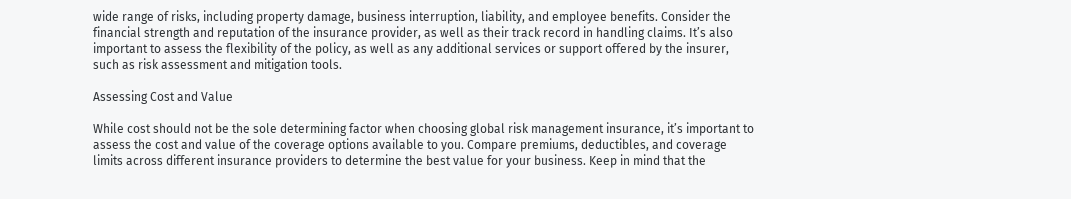wide range of risks, including property damage, business interruption, liability, and employee benefits. Consider the financial strength and reputation of the insurance provider, as well as their track record in handling claims. It’s also important to assess the flexibility of the policy, as well as any additional services or support offered by the insurer, such as risk assessment and mitigation tools.

Assessing Cost and Value

While cost should not be the sole determining factor when choosing global risk management insurance, it’s important to assess the cost and value of the coverage options available to you. Compare premiums, deductibles, and coverage limits across different insurance providers to determine the best value for your business. Keep in mind that the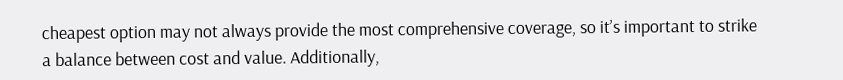cheapest option may not always provide the most comprehensive coverage, so it’s important to strike a balance between cost and value. Additionally,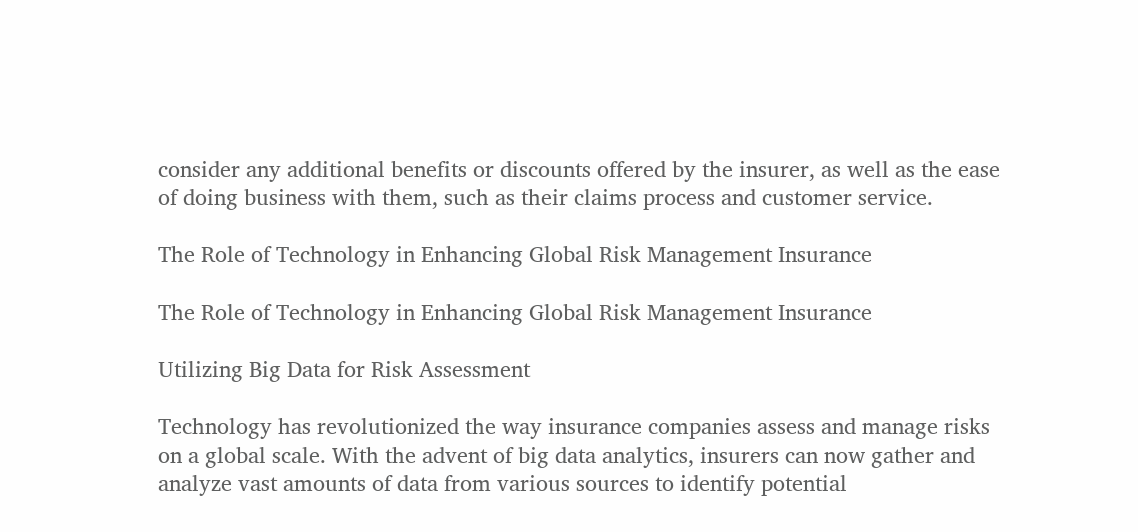consider any additional benefits or discounts offered by the insurer, as well as the ease of doing business with them, such as their claims process and customer service.

The Role of Technology in Enhancing Global Risk Management Insurance

The Role of Technology in Enhancing Global Risk Management Insurance

Utilizing Big Data for Risk Assessment

Technology has revolutionized the way insurance companies assess and manage risks on a global scale. With the advent of big data analytics, insurers can now gather and analyze vast amounts of data from various sources to identify potential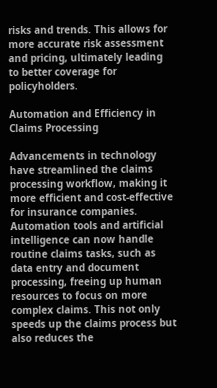risks and trends. This allows for more accurate risk assessment and pricing, ultimately leading to better coverage for policyholders.

Automation and Efficiency in Claims Processing

Advancements in technology have streamlined the claims processing workflow, making it more efficient and cost-effective for insurance companies. Automation tools and artificial intelligence can now handle routine claims tasks, such as data entry and document processing, freeing up human resources to focus on more complex claims. This not only speeds up the claims process but also reduces the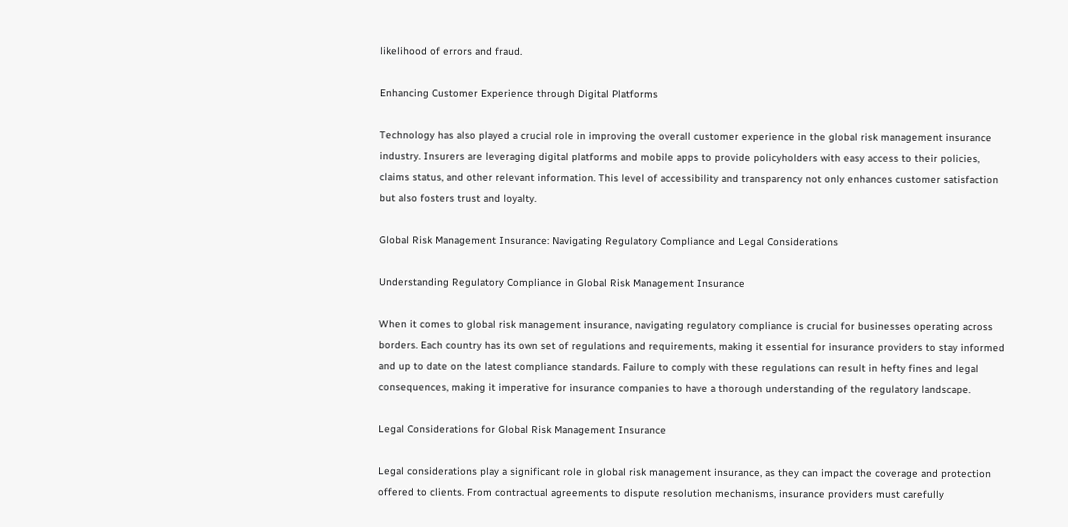likelihood of errors and fraud.

Enhancing Customer Experience through Digital Platforms

Technology has also played a crucial role in improving the overall customer experience in the global risk management insurance industry. Insurers are leveraging digital platforms and mobile apps to provide policyholders with easy access to their policies, claims status, and other relevant information. This level of accessibility and transparency not only enhances customer satisfaction but also fosters trust and loyalty.

Global Risk Management Insurance: Navigating Regulatory Compliance and Legal Considerations

Understanding Regulatory Compliance in Global Risk Management Insurance

When it comes to global risk management insurance, navigating regulatory compliance is crucial for businesses operating across borders. Each country has its own set of regulations and requirements, making it essential for insurance providers to stay informed and up to date on the latest compliance standards. Failure to comply with these regulations can result in hefty fines and legal consequences, making it imperative for insurance companies to have a thorough understanding of the regulatory landscape.

Legal Considerations for Global Risk Management Insurance

Legal considerations play a significant role in global risk management insurance, as they can impact the coverage and protection offered to clients. From contractual agreements to dispute resolution mechanisms, insurance providers must carefully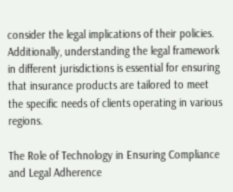consider the legal implications of their policies. Additionally, understanding the legal framework in different jurisdictions is essential for ensuring that insurance products are tailored to meet the specific needs of clients operating in various regions.

The Role of Technology in Ensuring Compliance and Legal Adherence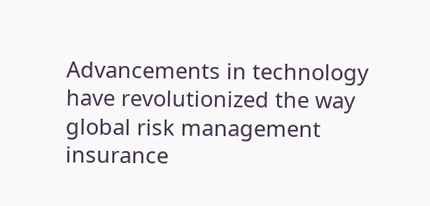Advancements in technology have revolutionized the way global risk management insurance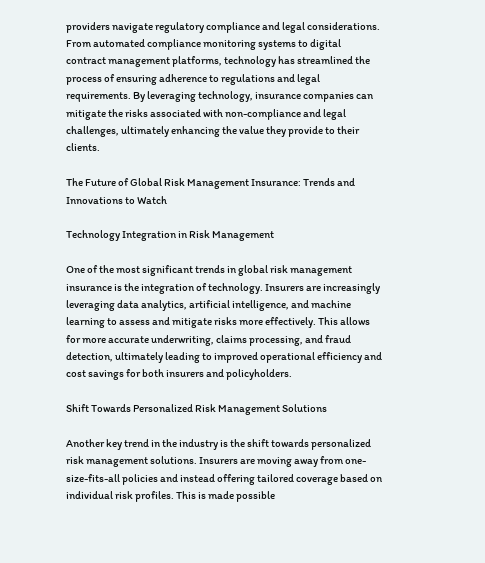providers navigate regulatory compliance and legal considerations. From automated compliance monitoring systems to digital contract management platforms, technology has streamlined the process of ensuring adherence to regulations and legal requirements. By leveraging technology, insurance companies can mitigate the risks associated with non-compliance and legal challenges, ultimately enhancing the value they provide to their clients.

The Future of Global Risk Management Insurance: Trends and Innovations to Watch

Technology Integration in Risk Management

One of the most significant trends in global risk management insurance is the integration of technology. Insurers are increasingly leveraging data analytics, artificial intelligence, and machine learning to assess and mitigate risks more effectively. This allows for more accurate underwriting, claims processing, and fraud detection, ultimately leading to improved operational efficiency and cost savings for both insurers and policyholders.

Shift Towards Personalized Risk Management Solutions

Another key trend in the industry is the shift towards personalized risk management solutions. Insurers are moving away from one-size-fits-all policies and instead offering tailored coverage based on individual risk profiles. This is made possible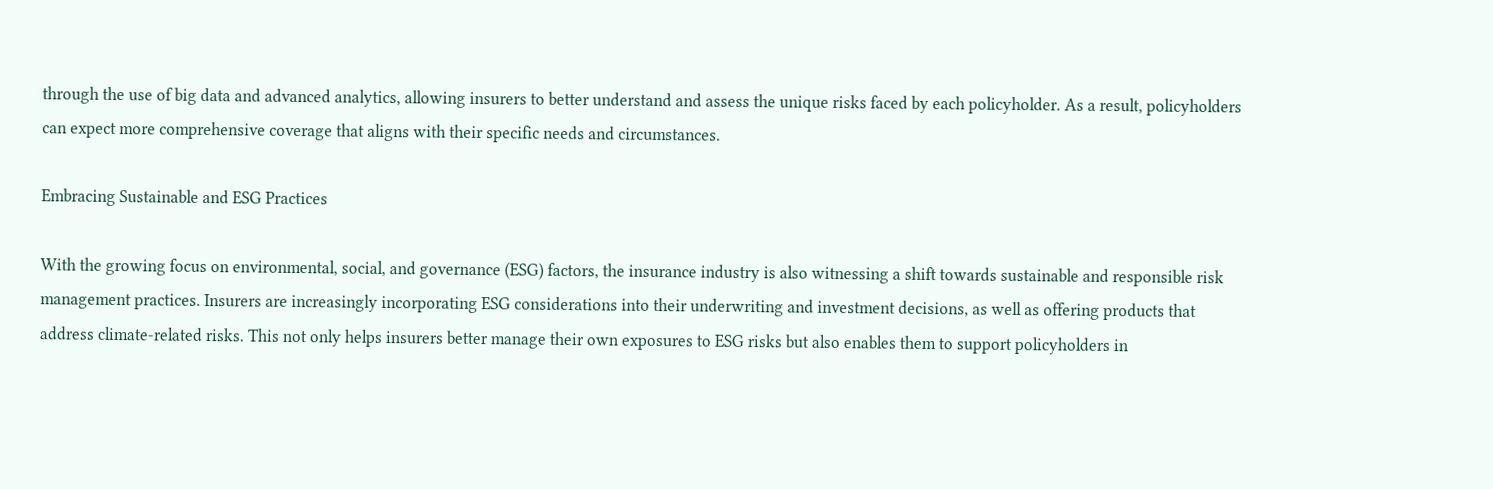through the use of big data and advanced analytics, allowing insurers to better understand and assess the unique risks faced by each policyholder. As a result, policyholders can expect more comprehensive coverage that aligns with their specific needs and circumstances.

Embracing Sustainable and ESG Practices

With the growing focus on environmental, social, and governance (ESG) factors, the insurance industry is also witnessing a shift towards sustainable and responsible risk management practices. Insurers are increasingly incorporating ESG considerations into their underwriting and investment decisions, as well as offering products that address climate-related risks. This not only helps insurers better manage their own exposures to ESG risks but also enables them to support policyholders in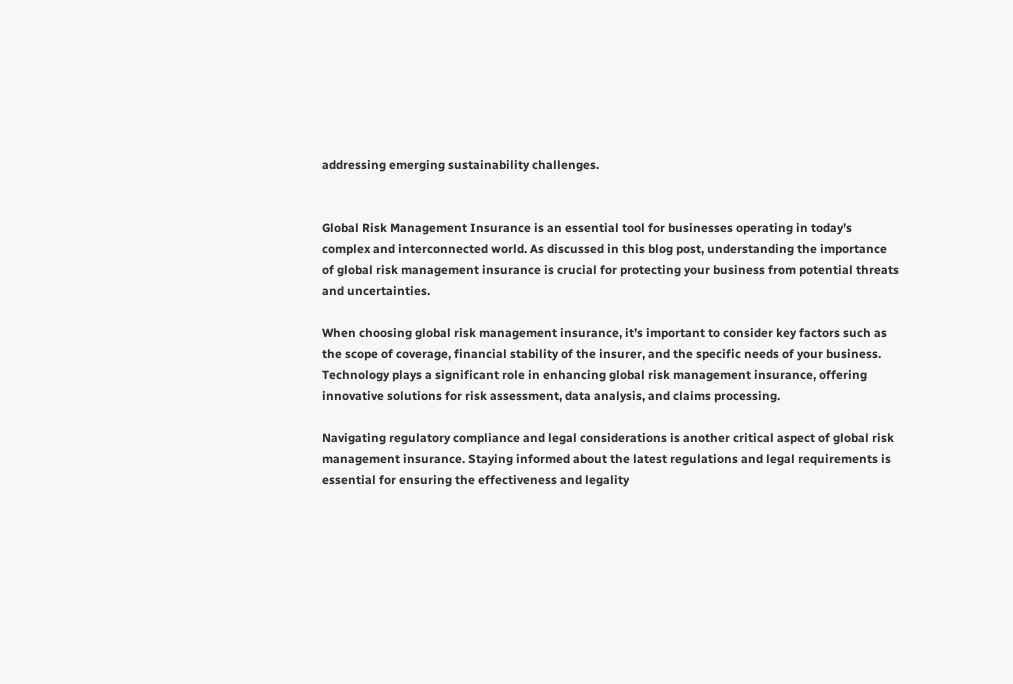addressing emerging sustainability challenges.


Global Risk Management Insurance is an essential tool for businesses operating in today’s complex and interconnected world. As discussed in this blog post, understanding the importance of global risk management insurance is crucial for protecting your business from potential threats and uncertainties.

When choosing global risk management insurance, it’s important to consider key factors such as the scope of coverage, financial stability of the insurer, and the specific needs of your business. Technology plays a significant role in enhancing global risk management insurance, offering innovative solutions for risk assessment, data analysis, and claims processing.

Navigating regulatory compliance and legal considerations is another critical aspect of global risk management insurance. Staying informed about the latest regulations and legal requirements is essential for ensuring the effectiveness and legality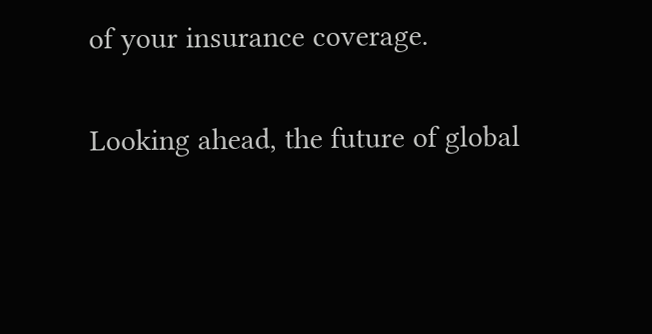of your insurance coverage.

Looking ahead, the future of global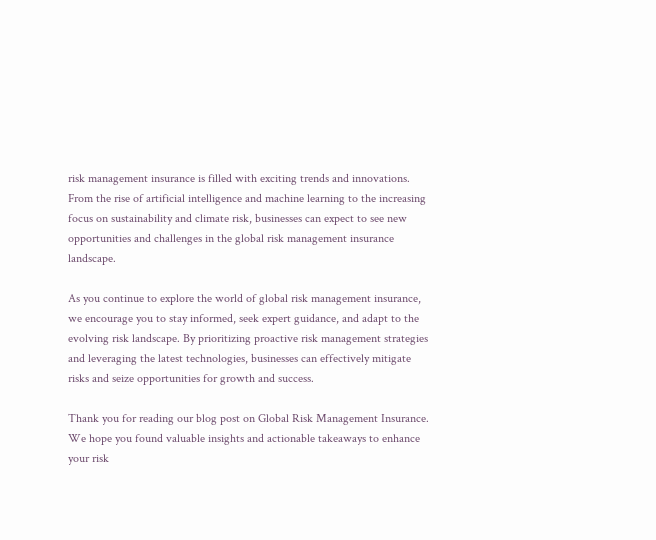risk management insurance is filled with exciting trends and innovations. From the rise of artificial intelligence and machine learning to the increasing focus on sustainability and climate risk, businesses can expect to see new opportunities and challenges in the global risk management insurance landscape.

As you continue to explore the world of global risk management insurance, we encourage you to stay informed, seek expert guidance, and adapt to the evolving risk landscape. By prioritizing proactive risk management strategies and leveraging the latest technologies, businesses can effectively mitigate risks and seize opportunities for growth and success.

Thank you for reading our blog post on Global Risk Management Insurance. We hope you found valuable insights and actionable takeaways to enhance your risk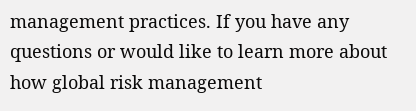management practices. If you have any questions or would like to learn more about how global risk management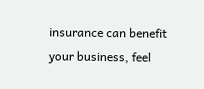insurance can benefit your business, feel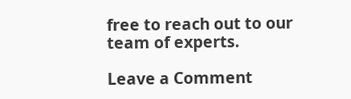free to reach out to our team of experts.

Leave a Comment